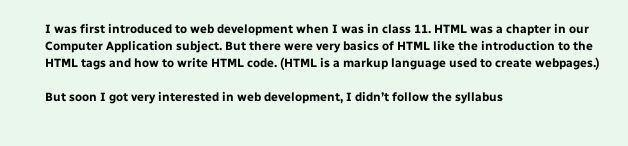I was first introduced to web development when I was in class 11. HTML was a chapter in our Computer Application subject. But there were very basics of HTML like the introduction to the HTML tags and how to write HTML code. (HTML is a markup language used to create webpages.)

But soon I got very interested in web development, I didn’t follow the syllabus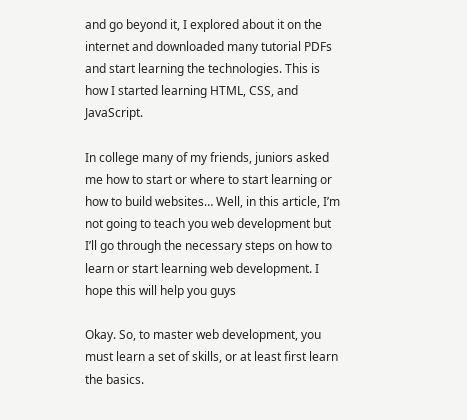and go beyond it, I explored about it on the internet and downloaded many tutorial PDFs and start learning the technologies. This is how I started learning HTML, CSS, and JavaScript.

In college many of my friends, juniors asked me how to start or where to start learning or how to build websites… Well, in this article, I’m not going to teach you web development but I’ll go through the necessary steps on how to learn or start learning web development. I hope this will help you guys

Okay. So, to master web development, you must learn a set of skills, or at least first learn the basics.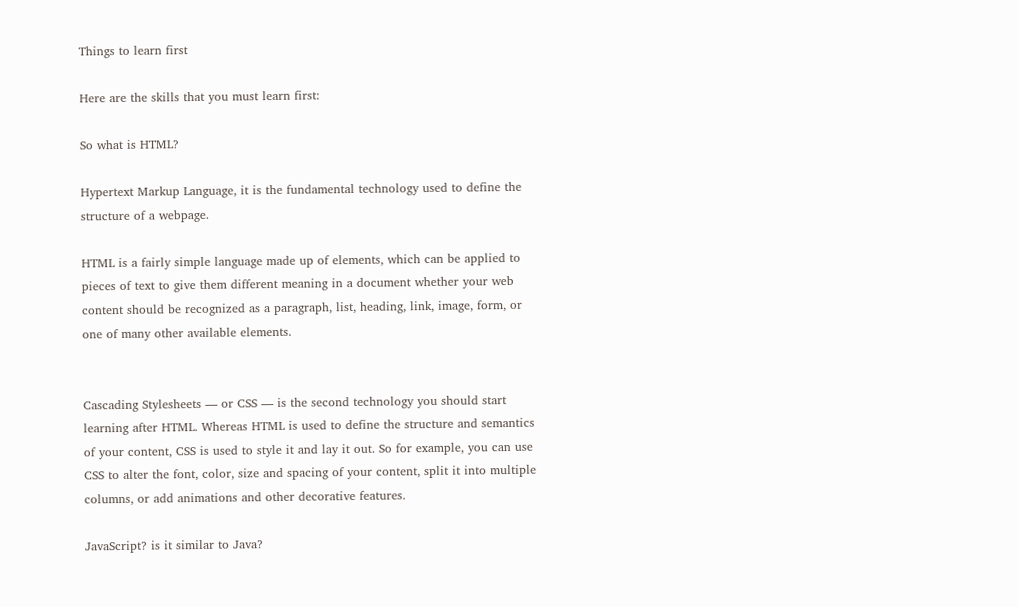Things to learn first

Here are the skills that you must learn first:

So what is HTML?

Hypertext Markup Language, it is the fundamental technology used to define the structure of a webpage.

HTML is a fairly simple language made up of elements, which can be applied to pieces of text to give them different meaning in a document whether your web content should be recognized as a paragraph, list, heading, link, image, form, or one of many other available elements.


Cascading Stylesheets — or CSS — is the second technology you should start learning after HTML. Whereas HTML is used to define the structure and semantics of your content, CSS is used to style it and lay it out. So for example, you can use CSS to alter the font, color, size and spacing of your content, split it into multiple columns, or add animations and other decorative features.

JavaScript? is it similar to Java?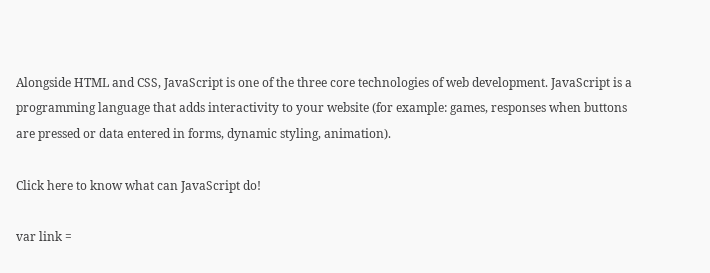Alongside HTML and CSS, JavaScript is one of the three core technologies of web development. JavaScript is a programming language that adds interactivity to your website (for example: games, responses when buttons are pressed or data entered in forms, dynamic styling, animation).

Click here to know what can JavaScript do!

var link =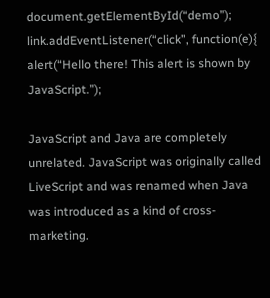document.getElementById(“demo”);
link.addEventListener(“click”, function(e){
alert(“Hello there! This alert is shown by JavaScript.”);

JavaScript and Java are completely unrelated. JavaScript was originally called LiveScript and was renamed when Java was introduced as a kind of cross-marketing.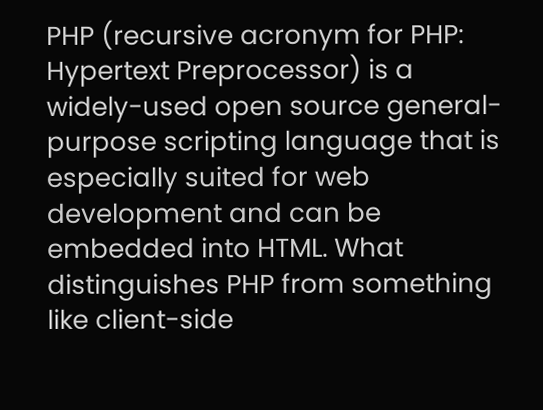PHP (recursive acronym for PHP: Hypertext Preprocessor) is a widely-used open source general-purpose scripting language that is especially suited for web development and can be embedded into HTML. What distinguishes PHP from something like client-side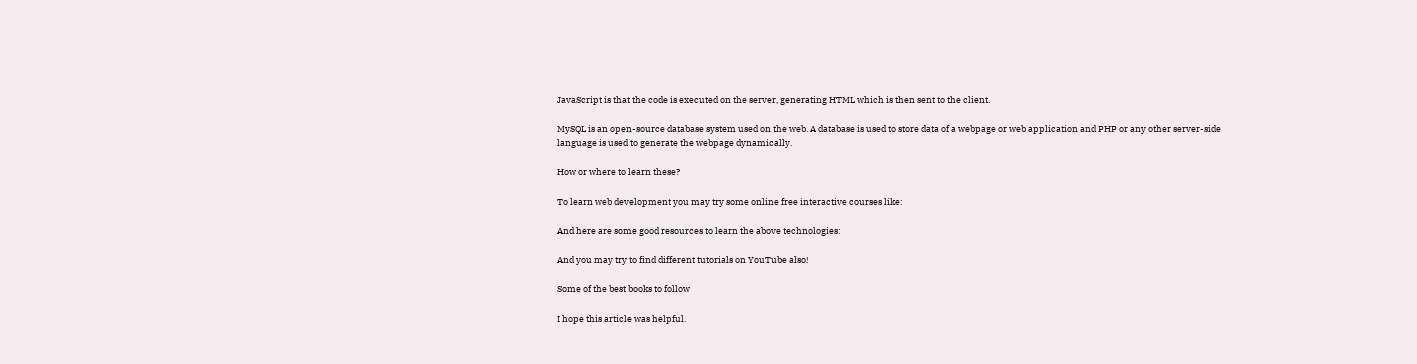JavaScript is that the code is executed on the server, generating HTML which is then sent to the client.

MySQL is an open-source database system used on the web. A database is used to store data of a webpage or web application and PHP or any other server-side language is used to generate the webpage dynamically.

How or where to learn these?

To learn web development you may try some online free interactive courses like:

And here are some good resources to learn the above technologies:

And you may try to find different tutorials on YouTube also!

Some of the best books to follow

I hope this article was helpful.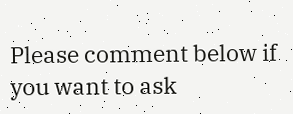Please comment below if you want to ask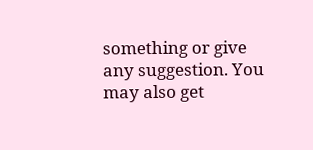something or give any suggestion. You may also get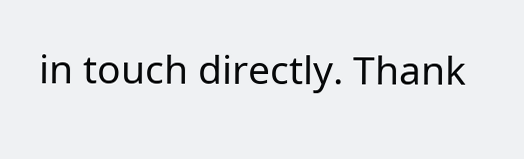in touch directly. Thank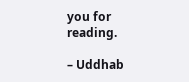you for reading.

– Uddhab